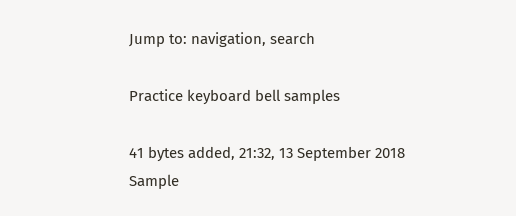Jump to: navigation, search

Practice keyboard bell samples

41 bytes added, 21:32, 13 September 2018
Sample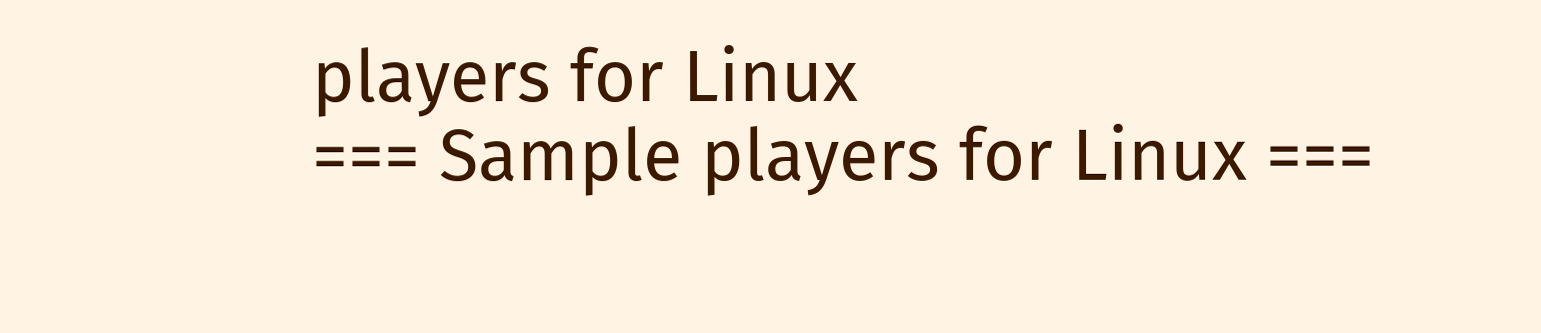players for Linux
=== Sample players for Linux ===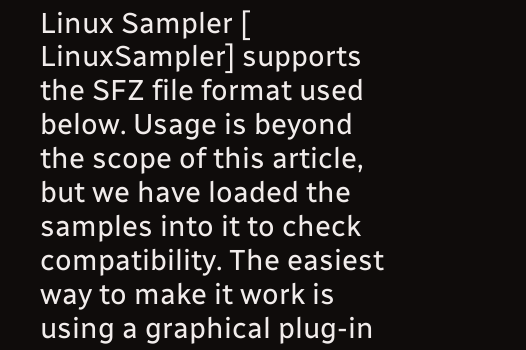Linux Sampler [ LinuxSampler] supports the SFZ file format used below. Usage is beyond the scope of this article, but we have loaded the samples into it to check compatibility. The easiest way to make it work is using a graphical plug-in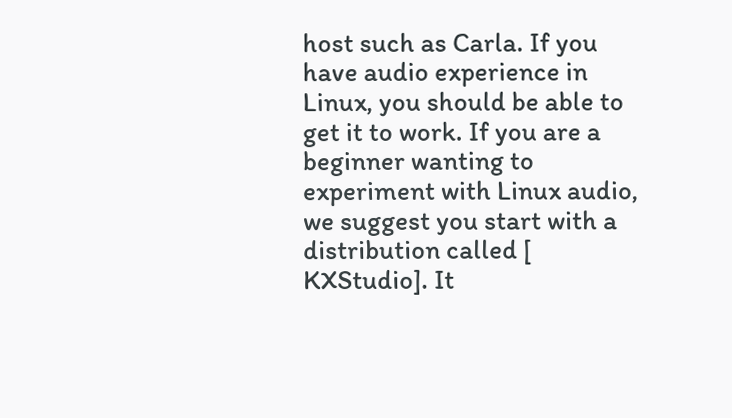host such as Carla. If you have audio experience in Linux, you should be able to get it to work. If you are a beginner wanting to experiment with Linux audio, we suggest you start with a distribution called [ KXStudio]. It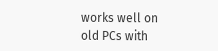works well on old PCs with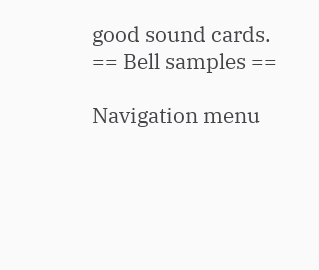good sound cards.
== Bell samples ==

Navigation menu